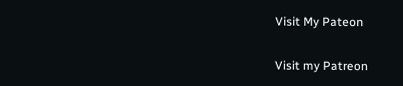Visit My Pateon

Visit my Patreon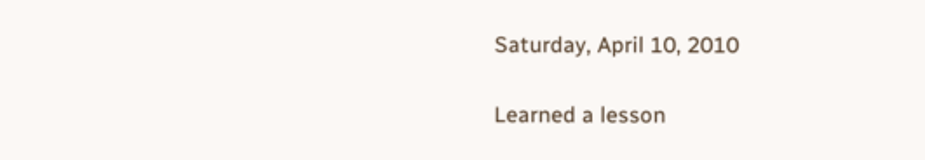Saturday, April 10, 2010

Learned a lesson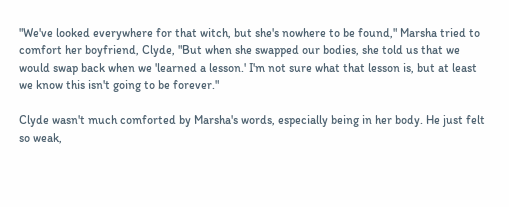"We've looked everywhere for that witch, but she's nowhere to be found," Marsha tried to comfort her boyfriend, Clyde, "But when she swapped our bodies, she told us that we would swap back when we 'learned a lesson.' I'm not sure what that lesson is, but at least we know this isn't going to be forever."

Clyde wasn't much comforted by Marsha's words, especially being in her body. He just felt so weak,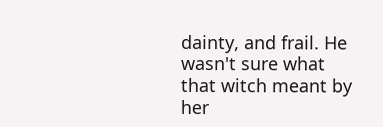dainty, and frail. He wasn't sure what that witch meant by her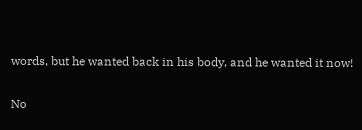words, but he wanted back in his body, and he wanted it now!

No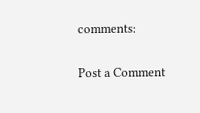comments:

Post a Comment